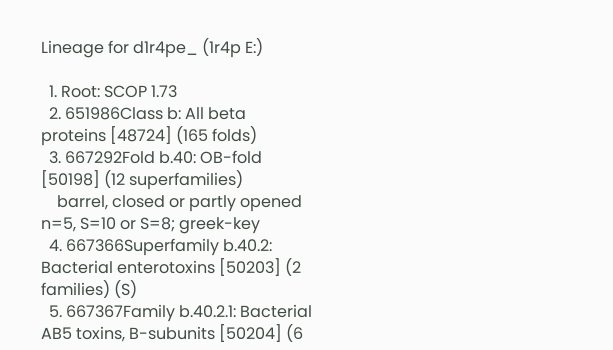Lineage for d1r4pe_ (1r4p E:)

  1. Root: SCOP 1.73
  2. 651986Class b: All beta proteins [48724] (165 folds)
  3. 667292Fold b.40: OB-fold [50198] (12 superfamilies)
    barrel, closed or partly opened n=5, S=10 or S=8; greek-key
  4. 667366Superfamily b.40.2: Bacterial enterotoxins [50203] (2 families) (S)
  5. 667367Family b.40.2.1: Bacterial AB5 toxins, B-subunits [50204] (6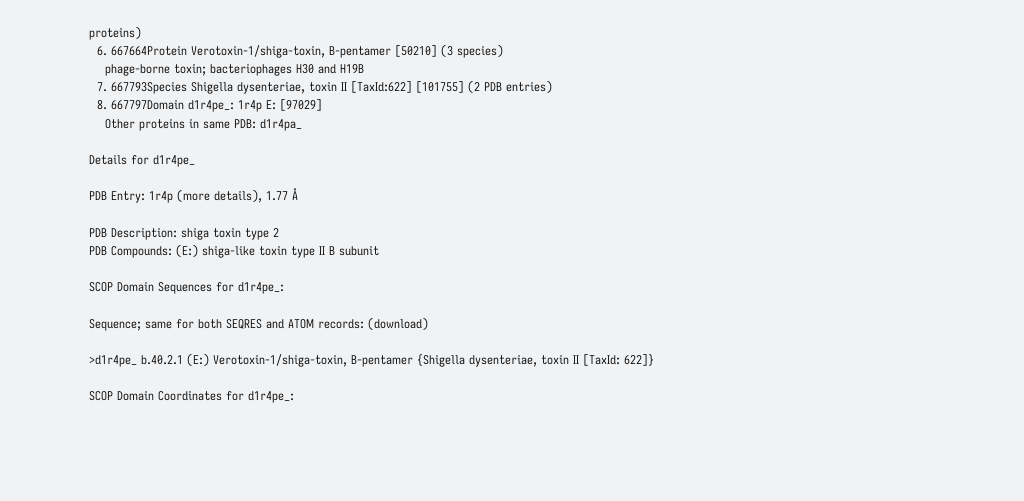proteins)
  6. 667664Protein Verotoxin-1/shiga-toxin, B-pentamer [50210] (3 species)
    phage-borne toxin; bacteriophages H30 and H19B
  7. 667793Species Shigella dysenteriae, toxin II [TaxId:622] [101755] (2 PDB entries)
  8. 667797Domain d1r4pe_: 1r4p E: [97029]
    Other proteins in same PDB: d1r4pa_

Details for d1r4pe_

PDB Entry: 1r4p (more details), 1.77 Å

PDB Description: shiga toxin type 2
PDB Compounds: (E:) shiga-like toxin type II B subunit

SCOP Domain Sequences for d1r4pe_:

Sequence; same for both SEQRES and ATOM records: (download)

>d1r4pe_ b.40.2.1 (E:) Verotoxin-1/shiga-toxin, B-pentamer {Shigella dysenteriae, toxin II [TaxId: 622]}

SCOP Domain Coordinates for d1r4pe_: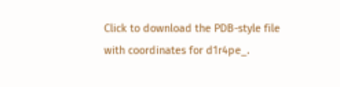Click to download the PDB-style file with coordinates for d1r4pe_.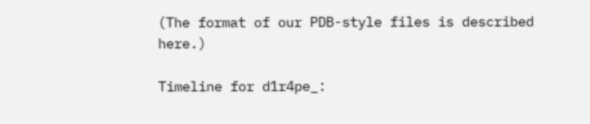(The format of our PDB-style files is described here.)

Timeline for d1r4pe_: